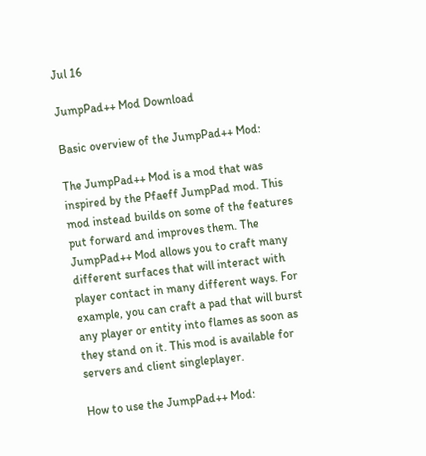Jul 16

JumpPad++ Mod Download

Basic overview of the JumpPad++ Mod:

The JumpPad++ Mod is a mod that was inspired by the Pfaeff JumpPad mod. This mod instead builds on some of the features put forward and improves them. The JumpPad++ Mod allows you to craft many different surfaces that will interact with player contact in many different ways. For example, you can craft a pad that will burst any player or entity into flames as soon as they stand on it. This mod is available for servers and client singleplayer.

How to use the JumpPad++ Mod: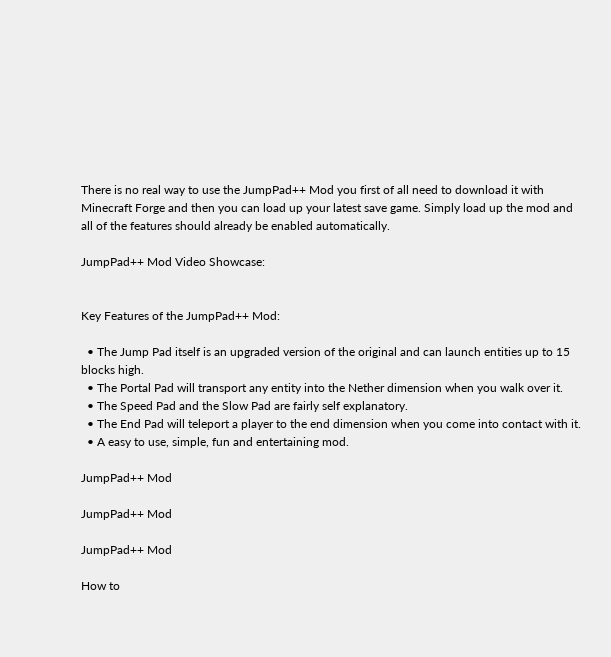There is no real way to use the JumpPad++ Mod you first of all need to download it with Minecraft Forge and then you can load up your latest save game. Simply load up the mod and all of the features should already be enabled automatically.

JumpPad++ Mod Video Showcase:


Key Features of the JumpPad++ Mod:

  • The Jump Pad itself is an upgraded version of the original and can launch entities up to 15 blocks high.
  • The Portal Pad will transport any entity into the Nether dimension when you walk over it.
  • The Speed Pad and the Slow Pad are fairly self explanatory.
  • The End Pad will teleport a player to the end dimension when you come into contact with it.
  • A easy to use, simple, fun and entertaining mod.

JumpPad++ Mod

JumpPad++ Mod

JumpPad++ Mod

How to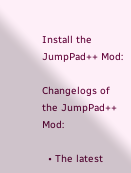Install the JumpPad++ Mod:

Changelogs of the JumpPad++ Mod:

  • The latest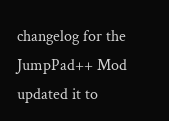changelog for the JumpPad++ Mod updated it to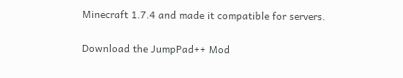Minecraft 1.7.4 and made it compatible for servers.

Download the JumpPad++ Mod